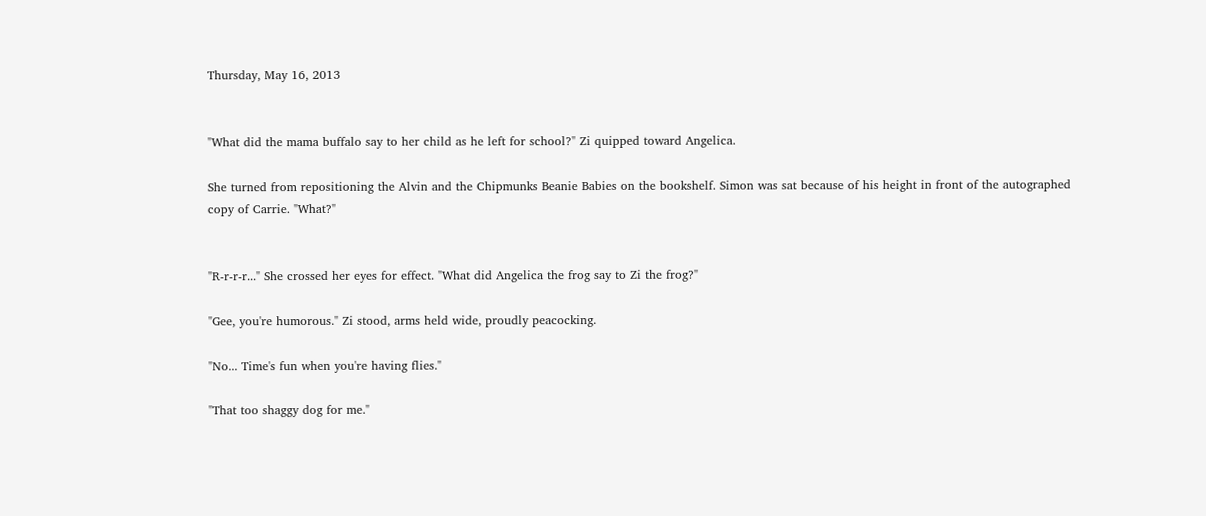Thursday, May 16, 2013


"What did the mama buffalo say to her child as he left for school?" Zi quipped toward Angelica.

She turned from repositioning the Alvin and the Chipmunks Beanie Babies on the bookshelf. Simon was sat because of his height in front of the autographed copy of Carrie. "What?"


"R-r-r-r..." She crossed her eyes for effect. "What did Angelica the frog say to Zi the frog?"

"Gee, you're humorous." Zi stood, arms held wide, proudly peacocking.

"No... Time's fun when you're having flies."

"That too shaggy dog for me."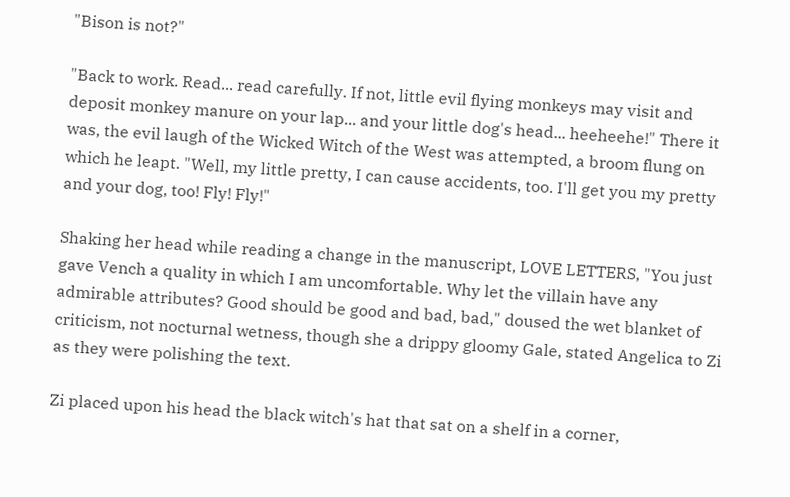"Bison is not?"

"Back to work. Read... read carefully. If not, little evil flying monkeys may visit and deposit monkey manure on your lap... and your little dog's head... heeheehe!" There it was, the evil laugh of the Wicked Witch of the West was attempted, a broom flung on which he leapt. "Well, my little pretty, I can cause accidents, too. I'll get you my pretty and your dog, too! Fly! Fly!"

Shaking her head while reading a change in the manuscript, LOVE LETTERS, "You just gave Vench a quality in which I am uncomfortable. Why let the villain have any admirable attributes? Good should be good and bad, bad," doused the wet blanket of criticism, not nocturnal wetness, though she a drippy gloomy Gale, stated Angelica to Zi as they were polishing the text.

Zi placed upon his head the black witch's hat that sat on a shelf in a corner,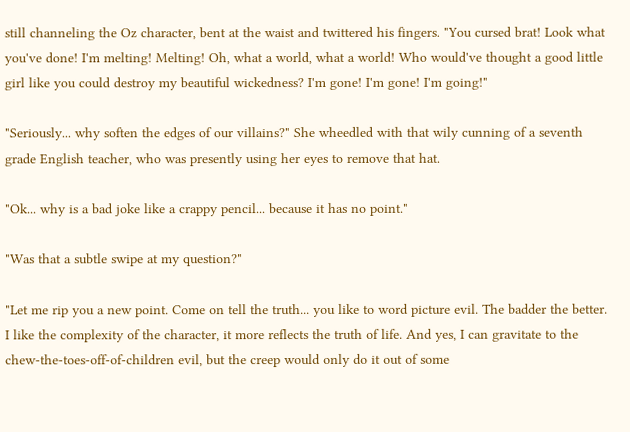still channeling the Oz character, bent at the waist and twittered his fingers. "You cursed brat! Look what you've done! I'm melting! Melting! Oh, what a world, what a world! Who would've thought a good little girl like you could destroy my beautiful wickedness? I'm gone! I'm gone! I'm going!"

"Seriously... why soften the edges of our villains?" She wheedled with that wily cunning of a seventh grade English teacher, who was presently using her eyes to remove that hat.

"Ok... why is a bad joke like a crappy pencil... because it has no point."

"Was that a subtle swipe at my question?"

"Let me rip you a new point. Come on tell the truth... you like to word picture evil. The badder the better. I like the complexity of the character, it more reflects the truth of life. And yes, I can gravitate to the chew-the-toes-off-of-children evil, but the creep would only do it out of some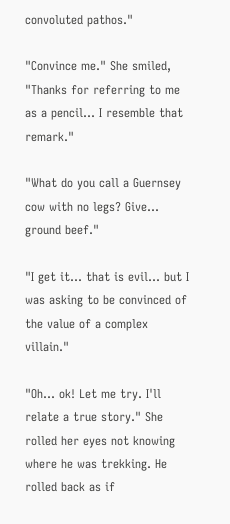convoluted pathos."

"Convince me." She smiled, "Thanks for referring to me as a pencil... I resemble that remark."

"What do you call a Guernsey cow with no legs? Give... ground beef."

"I get it... that is evil... but I was asking to be convinced of the value of a complex villain."

"Oh... ok! Let me try. I'll relate a true story." She rolled her eyes not knowing where he was trekking. He rolled back as if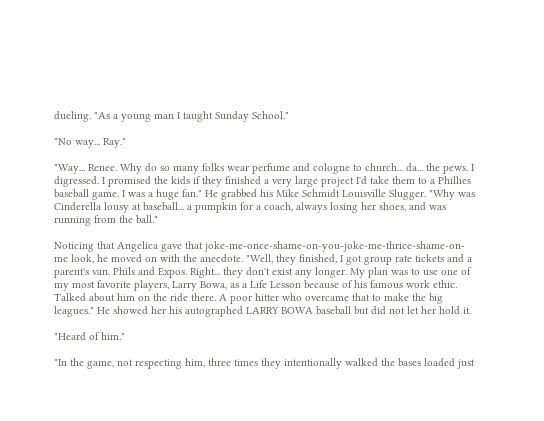dueling. "As a young man I taught Sunday School."

"No way... Ray."

"Way... Renee. Why do so many folks wear perfume and cologne to church... da... the pews. I digressed. I promised the kids if they finished a very large project I'd take them to a Phillies baseball game. I was a huge fan." He grabbed his Mike Schmidt Louisville Slugger. "Why was Cinderella lousy at baseball... a pumpkin for a coach, always losing her shoes, and was running from the ball."

Noticing that Angelica gave that joke-me-once-shame-on-you-joke-me-thrice-shame-on-me look, he moved on with the anecdote. "Well, they finished, I got group rate tickets and a parent's van. Phils and Expos. Right... they don't exist any longer. My plan was to use one of my most favorite players, Larry Bowa, as a Life Lesson because of his famous work ethic. Talked about him on the ride there. A poor hitter who overcame that to make the big leagues." He showed her his autographed LARRY BOWA baseball but did not let her hold it.

"Heard of him."

"In the game, not respecting him, three times they intentionally walked the bases loaded just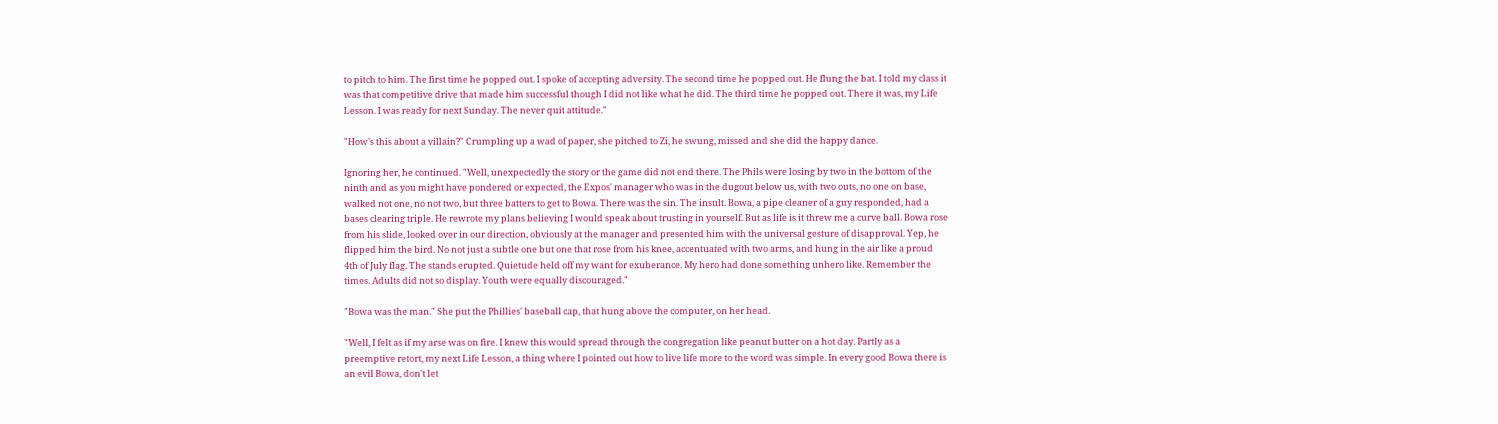to pitch to him. The first time he popped out. I spoke of accepting adversity. The second time he popped out. He flung the bat. I told my class it was that competitive drive that made him successful though I did not like what he did. The third time he popped out. There it was, my Life Lesson. I was ready for next Sunday. The never quit attitude."

"How's this about a villain?" Crumpling up a wad of paper, she pitched to Zi, he swung, missed and she did the happy dance.

Ignoring her, he continued. "Well, unexpectedly the story or the game did not end there. The Phils were losing by two in the bottom of the ninth and as you might have pondered or expected, the Expos' manager who was in the dugout below us, with two outs, no one on base, walked not one, no not two, but three batters to get to Bowa. There was the sin. The insult. Bowa, a pipe cleaner of a guy responded, had a bases clearing triple. He rewrote my plans believing I would speak about trusting in yourself. But as life is it threw me a curve ball. Bowa rose from his slide, looked over in our direction, obviously at the manager and presented him with the universal gesture of disapproval. Yep, he flipped him the bird. No not just a subtle one but one that rose from his knee, accentuated with two arms, and hung in the air like a proud 4th of July flag. The stands erupted. Quietude held off my want for exuberance. My hero had done something unhero like. Remember the times. Adults did not so display. Youth were equally discouraged."

"Bowa was the man." She put the Phillies' baseball cap, that hung above the computer, on her head.

"Well, I felt as if my arse was on fire. I knew this would spread through the congregation like peanut butter on a hot day. Partly as a preemptive retort, my next Life Lesson, a thing where I pointed out how to live life more to the word was simple. In every good Bowa there is an evil Bowa, don't let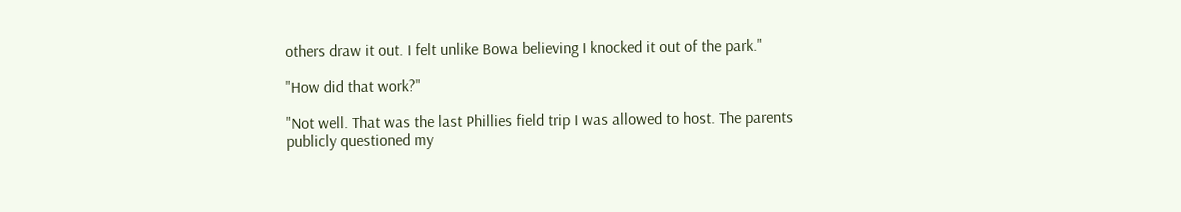others draw it out. I felt unlike Bowa believing I knocked it out of the park."

"How did that work?"

"Not well. That was the last Phillies field trip I was allowed to host. The parents publicly questioned my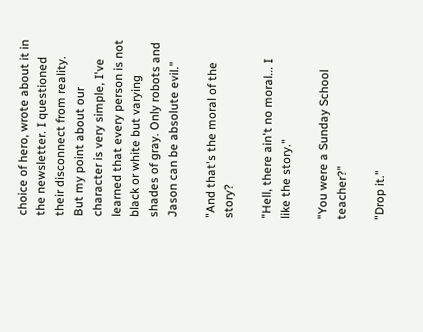choice of hero, wrote about it in the newsletter. I questioned their disconnect from reality. But my point about our character is very simple, I've learned that every person is not black or white but varying shades of gray. Only robots and Jason can be absolute evil."

"And that's the moral of the story?

"Hell, there ain't no moral... I like the story."

"You were a Sunday School teacher?"

"Drop it."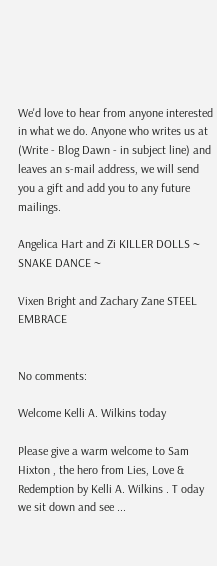We'd love to hear from anyone interested in what we do. Anyone who writes us at (Write - Blog Dawn - in subject line) and leaves an s-mail address, we will send you a gift and add you to any future mailings.

Angelica Hart and Zi KILLER DOLLS ~ SNAKE DANCE ~

Vixen Bright and Zachary Zane STEEL EMBRACE


No comments:

Welcome Kelli A. Wilkins today

Please give a warm welcome to Sam Hixton , the hero from Lies, Love & Redemption by Kelli A. Wilkins . T oday we sit down and see ...